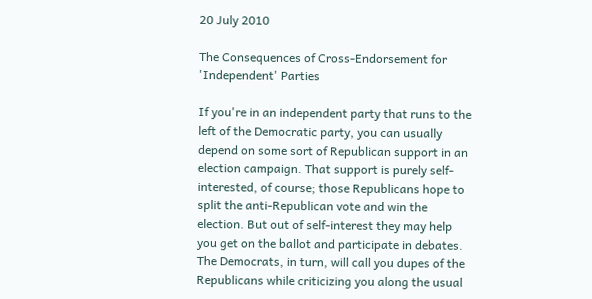20 July 2010

The Consequences of Cross-Endorsement for 'Independent' Parties

If you're in an independent party that runs to the left of the Democratic party, you can usually depend on some sort of Republican support in an election campaign. That support is purely self-interested, of course; those Republicans hope to split the anti-Republican vote and win the election. But out of self-interest they may help you get on the ballot and participate in debates. The Democrats, in turn, will call you dupes of the Republicans while criticizing you along the usual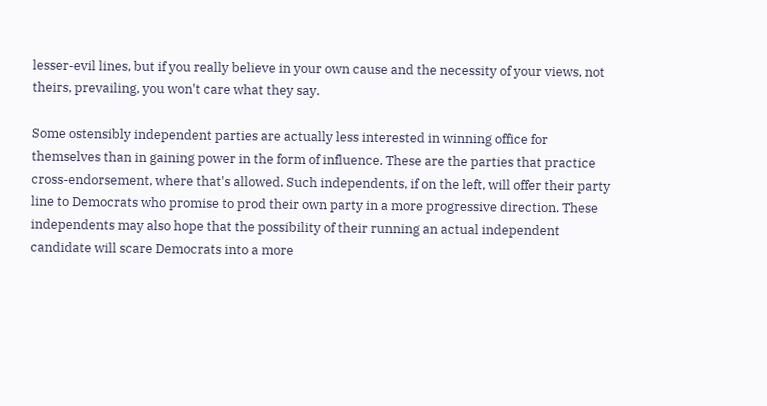lesser-evil lines, but if you really believe in your own cause and the necessity of your views, not theirs, prevailing, you won't care what they say.

Some ostensibly independent parties are actually less interested in winning office for themselves than in gaining power in the form of influence. These are the parties that practice cross-endorsement, where that's allowed. Such independents, if on the left, will offer their party line to Democrats who promise to prod their own party in a more progressive direction. These independents may also hope that the possibility of their running an actual independent candidate will scare Democrats into a more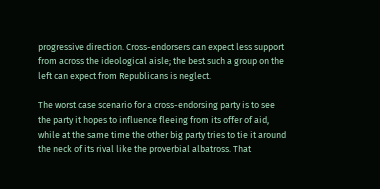progressive direction. Cross-endorsers can expect less support from across the ideological aisle; the best such a group on the left can expect from Republicans is neglect.

The worst case scenario for a cross-endorsing party is to see the party it hopes to influence fleeing from its offer of aid, while at the same time the other big party tries to tie it around the neck of its rival like the proverbial albatross. That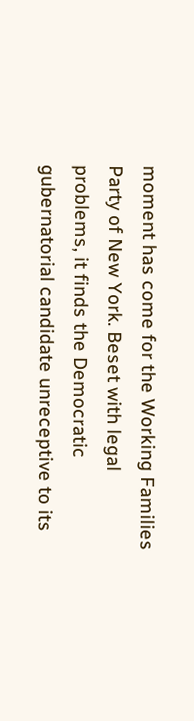moment has come for the Working Families Party of New York. Beset with legal problems, it finds the Democratic gubernatorial candidate unreceptive to its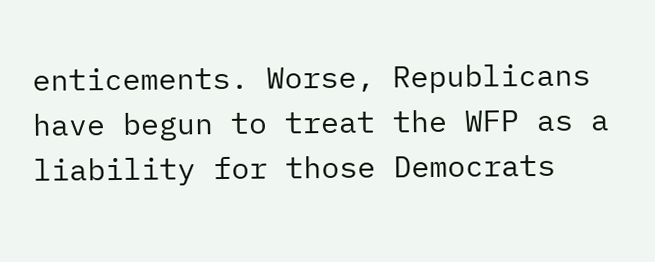enticements. Worse, Republicans have begun to treat the WFP as a liability for those Democrats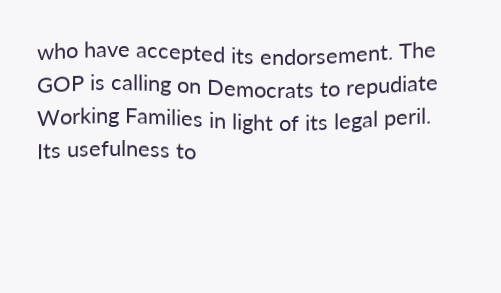who have accepted its endorsement. The GOP is calling on Democrats to repudiate Working Families in light of its legal peril. Its usefulness to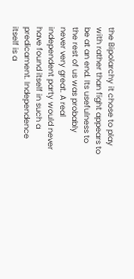the Bipolarchy it chose to play with rather than fight appears to be at an end. Its usefulness to the rest of us was probably never very great. A real independent party would never have found itself in such a predicament. Independence itself is a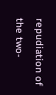repudiation of the two-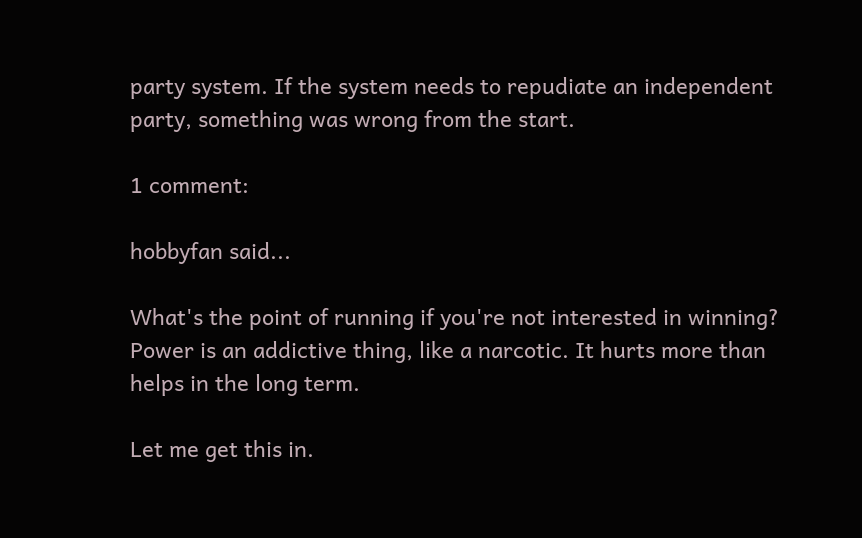party system. If the system needs to repudiate an independent party, something was wrong from the start.

1 comment:

hobbyfan said...

What's the point of running if you're not interested in winning? Power is an addictive thing, like a narcotic. It hurts more than helps in the long term.

Let me get this in.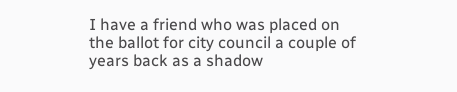I have a friend who was placed on the ballot for city council a couple of years back as a shadow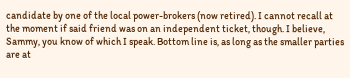candidate by one of the local power-brokers (now retired). I cannot recall at the moment if said friend was on an independent ticket, though. I believe, Sammy, you know of which I speak. Bottom line is, as long as the smaller parties are at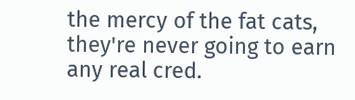the mercy of the fat cats, they're never going to earn any real cred.